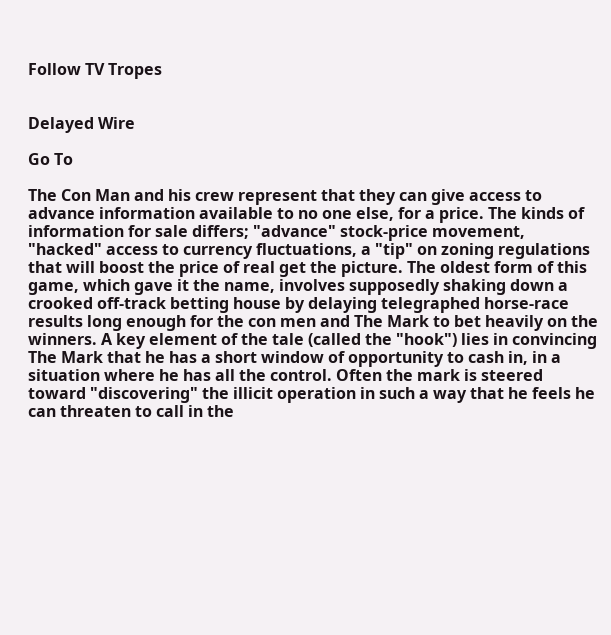Follow TV Tropes


Delayed Wire

Go To

The Con Man and his crew represent that they can give access to advance information available to no one else, for a price. The kinds of information for sale differs; "advance" stock-price movement, "hacked" access to currency fluctuations, a "tip" on zoning regulations that will boost the price of real get the picture. The oldest form of this game, which gave it the name, involves supposedly shaking down a crooked off-track betting house by delaying telegraphed horse-race results long enough for the con men and The Mark to bet heavily on the winners. A key element of the tale (called the "hook") lies in convincing The Mark that he has a short window of opportunity to cash in, in a situation where he has all the control. Often the mark is steered toward "discovering" the illicit operation in such a way that he feels he can threaten to call in the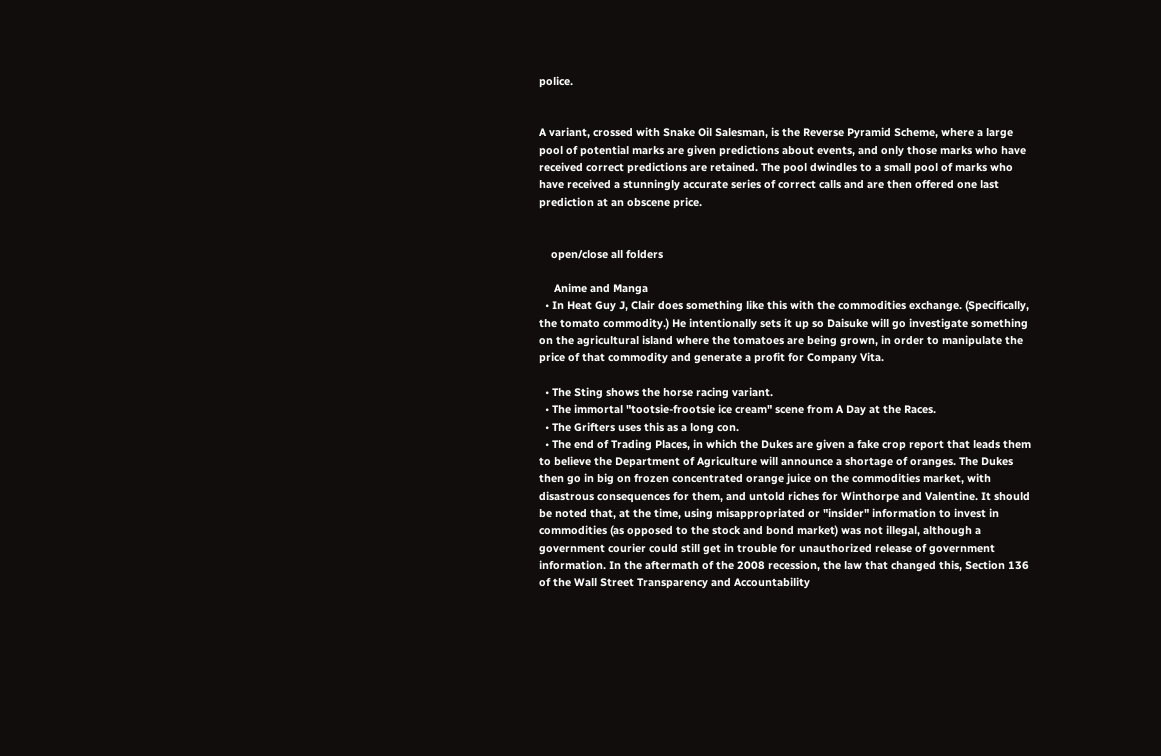police.


A variant, crossed with Snake Oil Salesman, is the Reverse Pyramid Scheme, where a large pool of potential marks are given predictions about events, and only those marks who have received correct predictions are retained. The pool dwindles to a small pool of marks who have received a stunningly accurate series of correct calls and are then offered one last prediction at an obscene price.


    open/close all folders

     Anime and Manga
  • In Heat Guy J, Clair does something like this with the commodities exchange. (Specifically, the tomato commodity.) He intentionally sets it up so Daisuke will go investigate something on the agricultural island where the tomatoes are being grown, in order to manipulate the price of that commodity and generate a profit for Company Vita.

  • The Sting shows the horse racing variant.
  • The immortal "tootsie-frootsie ice cream" scene from A Day at the Races.
  • The Grifters uses this as a long con.
  • The end of Trading Places, in which the Dukes are given a fake crop report that leads them to believe the Department of Agriculture will announce a shortage of oranges. The Dukes then go in big on frozen concentrated orange juice on the commodities market, with disastrous consequences for them, and untold riches for Winthorpe and Valentine. It should be noted that, at the time, using misappropriated or "insider" information to invest in commodities (as opposed to the stock and bond market) was not illegal, although a government courier could still get in trouble for unauthorized release of government information. In the aftermath of the 2008 recession, the law that changed this, Section 136 of the Wall Street Transparency and Accountability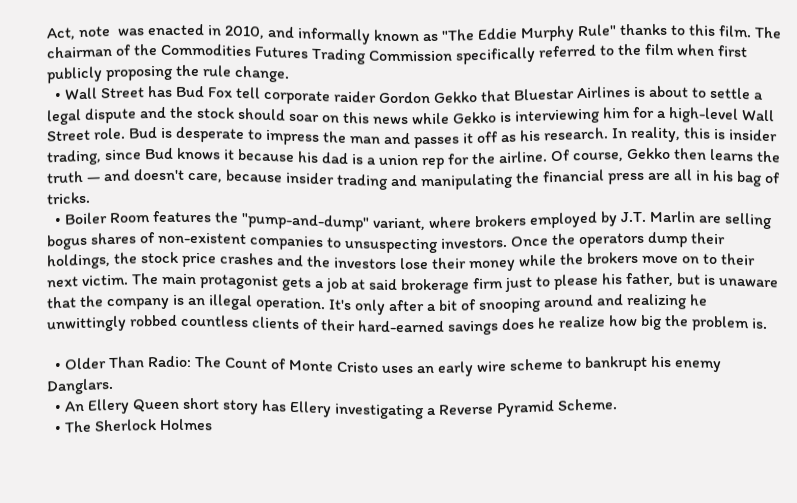Act, note  was enacted in 2010, and informally known as "The Eddie Murphy Rule" thanks to this film. The chairman of the Commodities Futures Trading Commission specifically referred to the film when first publicly proposing the rule change.
  • Wall Street has Bud Fox tell corporate raider Gordon Gekko that Bluestar Airlines is about to settle a legal dispute and the stock should soar on this news while Gekko is interviewing him for a high-level Wall Street role. Bud is desperate to impress the man and passes it off as his research. In reality, this is insider trading, since Bud knows it because his dad is a union rep for the airline. Of course, Gekko then learns the truth — and doesn't care, because insider trading and manipulating the financial press are all in his bag of tricks.
  • Boiler Room features the "pump-and-dump" variant, where brokers employed by J.T. Marlin are selling bogus shares of non-existent companies to unsuspecting investors. Once the operators dump their holdings, the stock price crashes and the investors lose their money while the brokers move on to their next victim. The main protagonist gets a job at said brokerage firm just to please his father, but is unaware that the company is an illegal operation. It's only after a bit of snooping around and realizing he unwittingly robbed countless clients of their hard-earned savings does he realize how big the problem is.

  • Older Than Radio: The Count of Monte Cristo uses an early wire scheme to bankrupt his enemy Danglars.
  • An Ellery Queen short story has Ellery investigating a Reverse Pyramid Scheme.
  • The Sherlock Holmes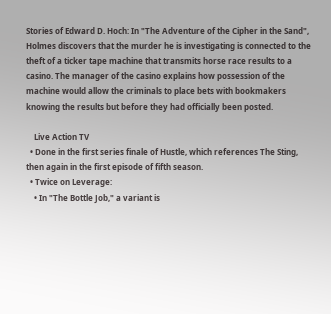Stories of Edward D. Hoch: In "The Adventure of the Cipher in the Sand", Holmes discovers that the murder he is investigating is connected to the theft of a ticker tape machine that transmits horse race results to a casino. The manager of the casino explains how possession of the machine would allow the criminals to place bets with bookmakers knowing the results but before they had officially been posted.

    Live Action TV
  • Done in the first series finale of Hustle, which references The Sting, then again in the first episode of fifth season.
  • Twice on Leverage:
    • In "The Bottle Job," a variant is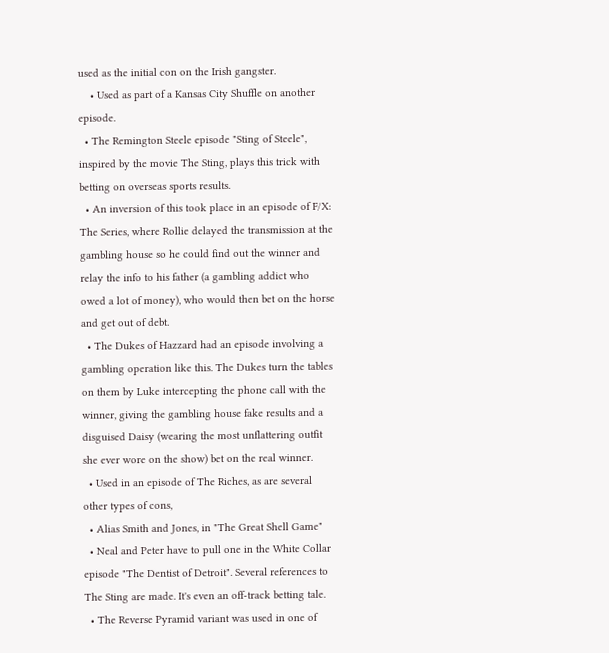used as the initial con on the Irish gangster.
    • Used as part of a Kansas City Shuffle on another episode.
  • The Remington Steele episode "Sting of Steele", inspired by the movie The Sting, plays this trick with betting on overseas sports results.
  • An inversion of this took place in an episode of F/X: The Series, where Rollie delayed the transmission at the gambling house so he could find out the winner and relay the info to his father (a gambling addict who owed a lot of money), who would then bet on the horse and get out of debt.
  • The Dukes of Hazzard had an episode involving a gambling operation like this. The Dukes turn the tables on them by Luke intercepting the phone call with the winner, giving the gambling house fake results and a disguised Daisy (wearing the most unflattering outfit she ever wore on the show) bet on the real winner.
  • Used in an episode of The Riches, as are several other types of cons,
  • Alias Smith and Jones, in "The Great Shell Game"
  • Neal and Peter have to pull one in the White Collar episode "The Dentist of Detroit". Several references to The Sting are made. It's even an off-track betting tale.
  • The Reverse Pyramid variant was used in one of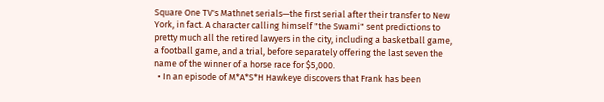Square One TV's Mathnet serials—the first serial after their transfer to New York, in fact. A character calling himself "the Swami" sent predictions to pretty much all the retired lawyers in the city, including a basketball game, a football game, and a trial, before separately offering the last seven the name of the winner of a horse race for $5,000.
  • In an episode of M*A*S*H Hawkeye discovers that Frank has been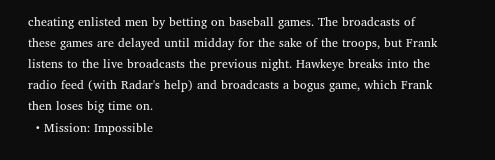cheating enlisted men by betting on baseball games. The broadcasts of these games are delayed until midday for the sake of the troops, but Frank listens to the live broadcasts the previous night. Hawkeye breaks into the radio feed (with Radar's help) and broadcasts a bogus game, which Frank then loses big time on.
  • Mission: Impossible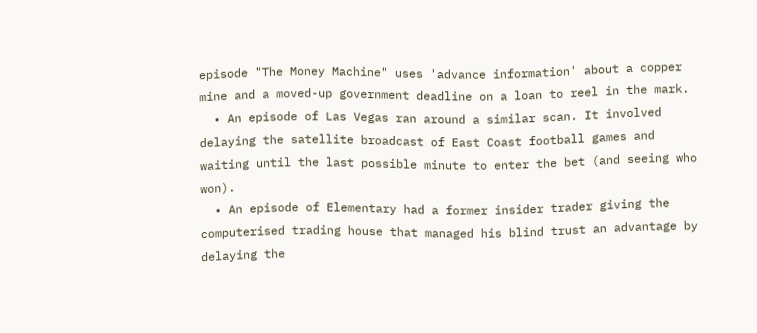episode "The Money Machine" uses 'advance information' about a copper mine and a moved-up government deadline on a loan to reel in the mark.
  • An episode of Las Vegas ran around a similar scan. It involved delaying the satellite broadcast of East Coast football games and waiting until the last possible minute to enter the bet (and seeing who won).
  • An episode of Elementary had a former insider trader giving the computerised trading house that managed his blind trust an advantage by delaying the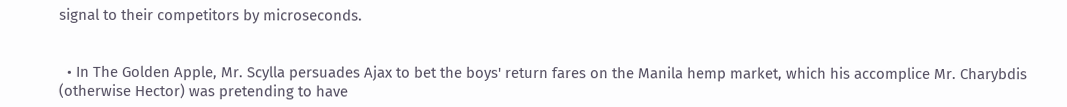signal to their competitors by microseconds.


  • In The Golden Apple, Mr. Scylla persuades Ajax to bet the boys' return fares on the Manila hemp market, which his accomplice Mr. Charybdis (otherwise Hector) was pretending to have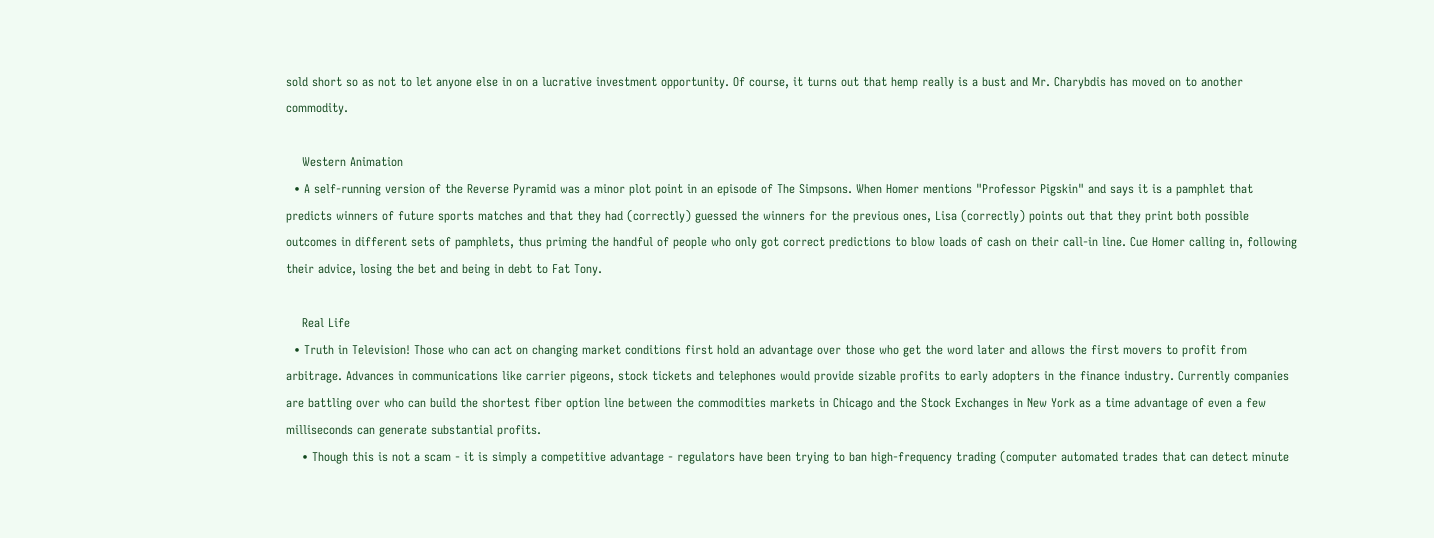sold short so as not to let anyone else in on a lucrative investment opportunity. Of course, it turns out that hemp really is a bust and Mr. Charybdis has moved on to another commodity.

    Western Animation
  • A self-running version of the Reverse Pyramid was a minor plot point in an episode of The Simpsons. When Homer mentions "Professor Pigskin" and says it is a pamphlet that predicts winners of future sports matches and that they had (correctly) guessed the winners for the previous ones, Lisa (correctly) points out that they print both possible outcomes in different sets of pamphlets, thus priming the handful of people who only got correct predictions to blow loads of cash on their call-in line. Cue Homer calling in, following their advice, losing the bet and being in debt to Fat Tony.

    Real Life
  • Truth in Television! Those who can act on changing market conditions first hold an advantage over those who get the word later and allows the first movers to profit from arbitrage. Advances in communications like carrier pigeons, stock tickets and telephones would provide sizable profits to early adopters in the finance industry. Currently companies are battling over who can build the shortest fiber option line between the commodities markets in Chicago and the Stock Exchanges in New York as a time advantage of even a few milliseconds can generate substantial profits.
    • Though this is not a scam - it is simply a competitive advantage - regulators have been trying to ban high-frequency trading (computer automated trades that can detect minute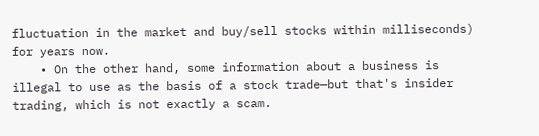fluctuation in the market and buy/sell stocks within milliseconds) for years now.
    • On the other hand, some information about a business is illegal to use as the basis of a stock trade—but that's insider trading, which is not exactly a scam.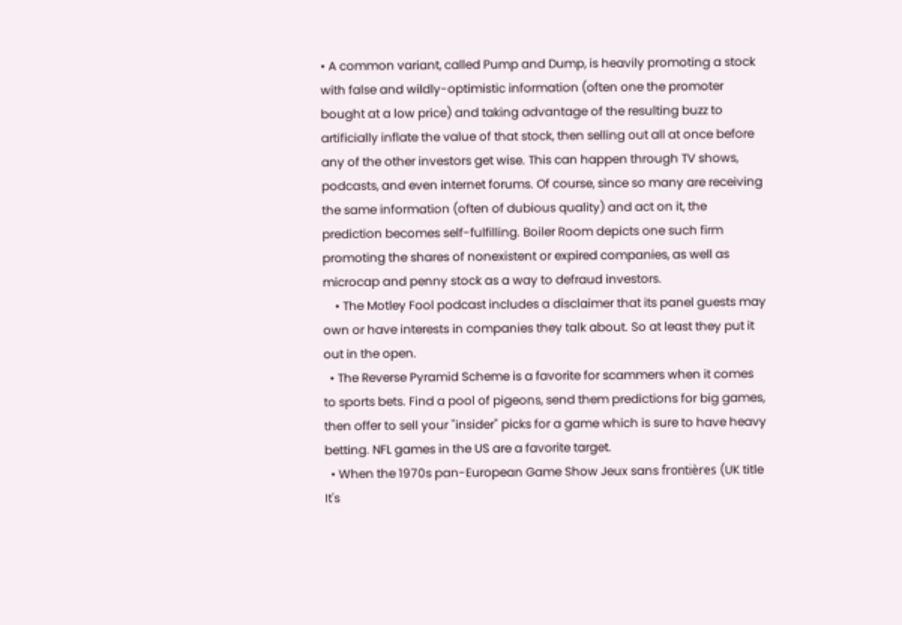• A common variant, called Pump and Dump, is heavily promoting a stock with false and wildly-optimistic information (often one the promoter bought at a low price) and taking advantage of the resulting buzz to artificially inflate the value of that stock, then selling out all at once before any of the other investors get wise. This can happen through TV shows, podcasts, and even internet forums. Of course, since so many are receiving the same information (often of dubious quality) and act on it, the prediction becomes self-fulfilling. Boiler Room depicts one such firm promoting the shares of nonexistent or expired companies, as well as microcap and penny stock as a way to defraud investors.
    • The Motley Fool podcast includes a disclaimer that its panel guests may own or have interests in companies they talk about. So at least they put it out in the open.
  • The Reverse Pyramid Scheme is a favorite for scammers when it comes to sports bets. Find a pool of pigeons, send them predictions for big games, then offer to sell your "insider" picks for a game which is sure to have heavy betting. NFL games in the US are a favorite target.
  • When the 1970s pan-European Game Show Jeux sans frontières (UK title It's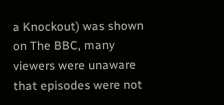a Knockout) was shown on The BBC, many viewers were unaware that episodes were not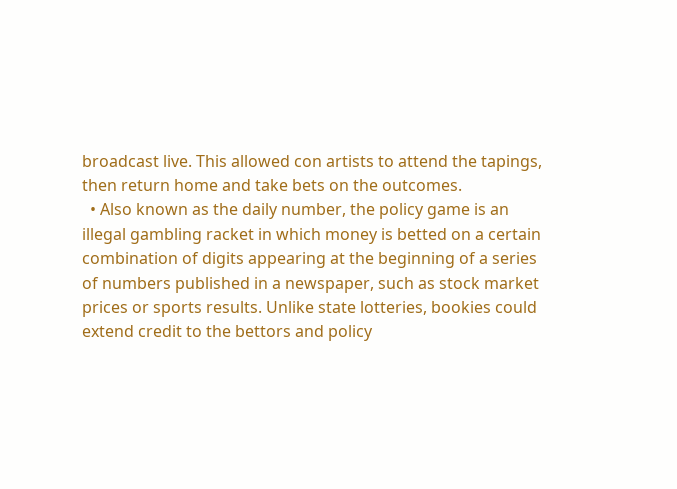broadcast live. This allowed con artists to attend the tapings, then return home and take bets on the outcomes.
  • Also known as the daily number, the policy game is an illegal gambling racket in which money is betted on a certain combination of digits appearing at the beginning of a series of numbers published in a newspaper, such as stock market prices or sports results. Unlike state lotteries, bookies could extend credit to the bettors and policy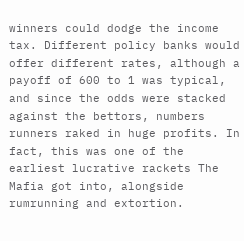winners could dodge the income tax. Different policy banks would offer different rates, although a payoff of 600 to 1 was typical, and since the odds were stacked against the bettors, numbers runners raked in huge profits. In fact, this was one of the earliest lucrative rackets The Mafia got into, alongside rumrunning and extortion.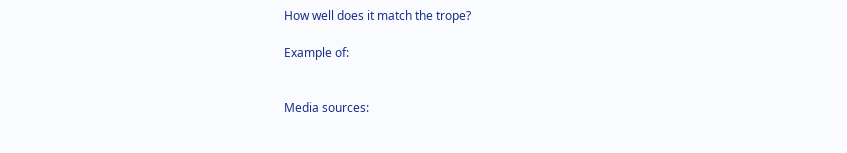How well does it match the trope?

Example of:


Media sources: